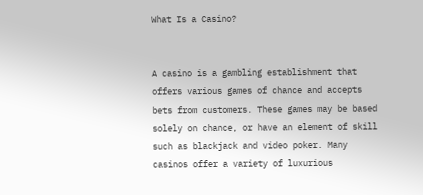What Is a Casino?


A casino is a gambling establishment that offers various games of chance and accepts bets from customers. These games may be based solely on chance, or have an element of skill such as blackjack and video poker. Many casinos offer a variety of luxurious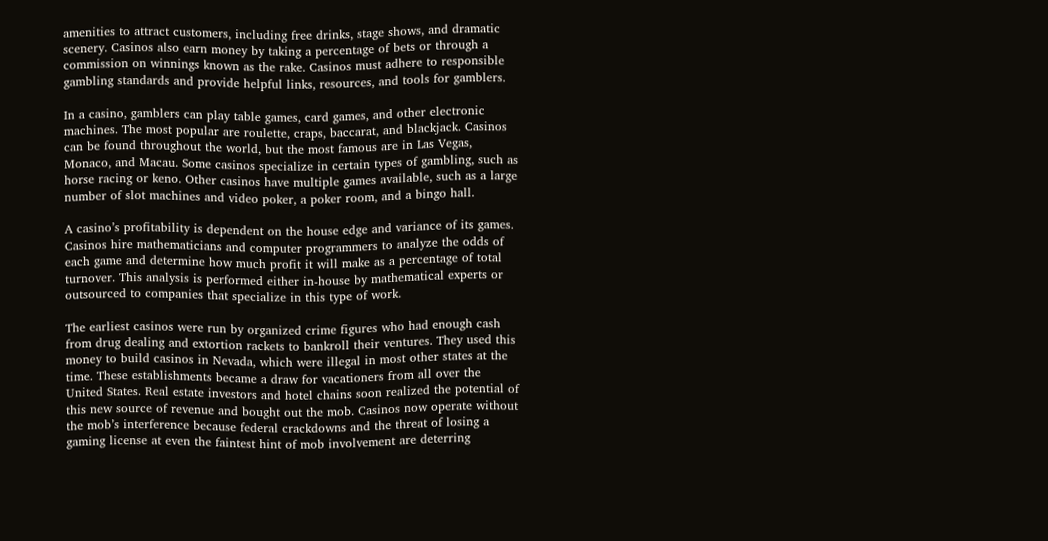amenities to attract customers, including free drinks, stage shows, and dramatic scenery. Casinos also earn money by taking a percentage of bets or through a commission on winnings known as the rake. Casinos must adhere to responsible gambling standards and provide helpful links, resources, and tools for gamblers.

In a casino, gamblers can play table games, card games, and other electronic machines. The most popular are roulette, craps, baccarat, and blackjack. Casinos can be found throughout the world, but the most famous are in Las Vegas, Monaco, and Macau. Some casinos specialize in certain types of gambling, such as horse racing or keno. Other casinos have multiple games available, such as a large number of slot machines and video poker, a poker room, and a bingo hall.

A casino’s profitability is dependent on the house edge and variance of its games. Casinos hire mathematicians and computer programmers to analyze the odds of each game and determine how much profit it will make as a percentage of total turnover. This analysis is performed either in-house by mathematical experts or outsourced to companies that specialize in this type of work.

The earliest casinos were run by organized crime figures who had enough cash from drug dealing and extortion rackets to bankroll their ventures. They used this money to build casinos in Nevada, which were illegal in most other states at the time. These establishments became a draw for vacationers from all over the United States. Real estate investors and hotel chains soon realized the potential of this new source of revenue and bought out the mob. Casinos now operate without the mob’s interference because federal crackdowns and the threat of losing a gaming license at even the faintest hint of mob involvement are deterring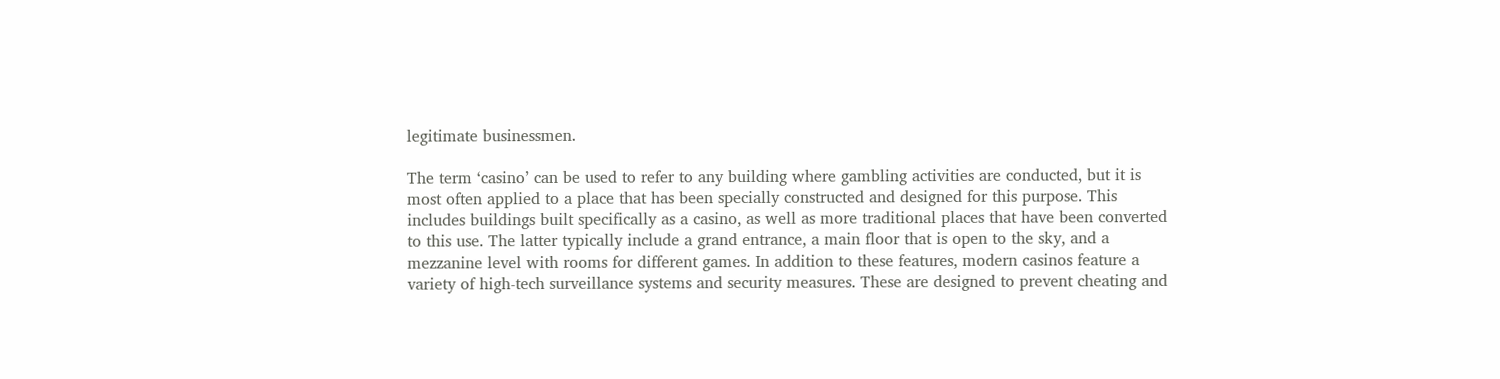legitimate businessmen.

The term ‘casino’ can be used to refer to any building where gambling activities are conducted, but it is most often applied to a place that has been specially constructed and designed for this purpose. This includes buildings built specifically as a casino, as well as more traditional places that have been converted to this use. The latter typically include a grand entrance, a main floor that is open to the sky, and a mezzanine level with rooms for different games. In addition to these features, modern casinos feature a variety of high-tech surveillance systems and security measures. These are designed to prevent cheating and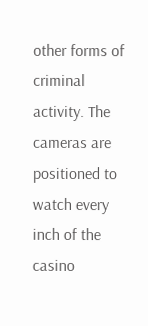other forms of criminal activity. The cameras are positioned to watch every inch of the casino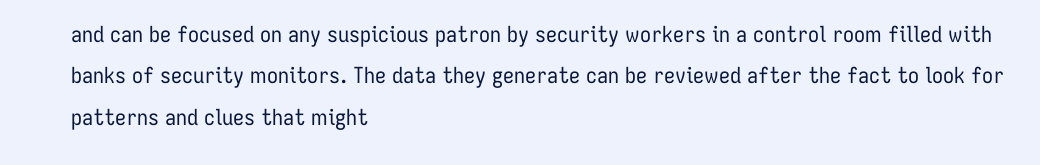and can be focused on any suspicious patron by security workers in a control room filled with banks of security monitors. The data they generate can be reviewed after the fact to look for patterns and clues that might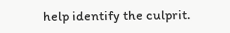help identify the culprit.